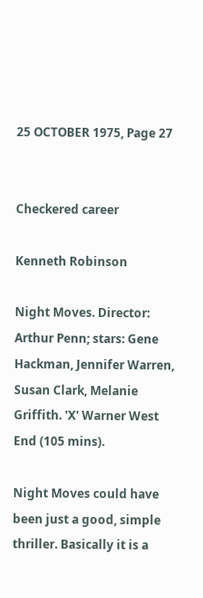25 OCTOBER 1975, Page 27


Checkered career

Kenneth Robinson

Night Moves. Director: Arthur Penn; stars: Gene Hackman, Jennifer Warren, Susan Clark, Melanie Griffith. 'X' Warner West End (105 mins).

Night Moves could have been just a good, simple thriller. Basically it is a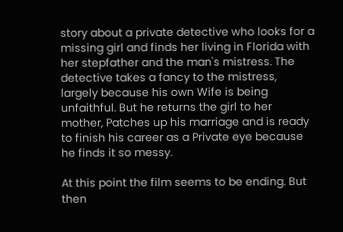story about a private detective who looks for a missing girl and finds her living in Florida with her stepfather and the man's mistress. The detective takes a fancy to the mistress, largely because his own Wife is being unfaithful. But he returns the girl to her mother, Patches up his marriage and is ready to finish his career as a Private eye because he finds it so messy.

At this point the film seems to be ending. But then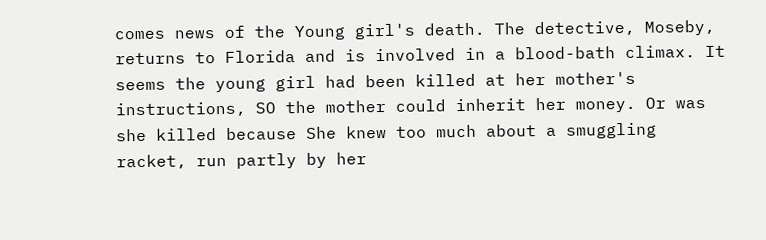comes news of the Young girl's death. The detective, Moseby, returns to Florida and is involved in a blood-bath climax. It seems the young girl had been killed at her mother's instructions, SO the mother could inherit her money. Or was she killed because She knew too much about a smuggling racket, run partly by her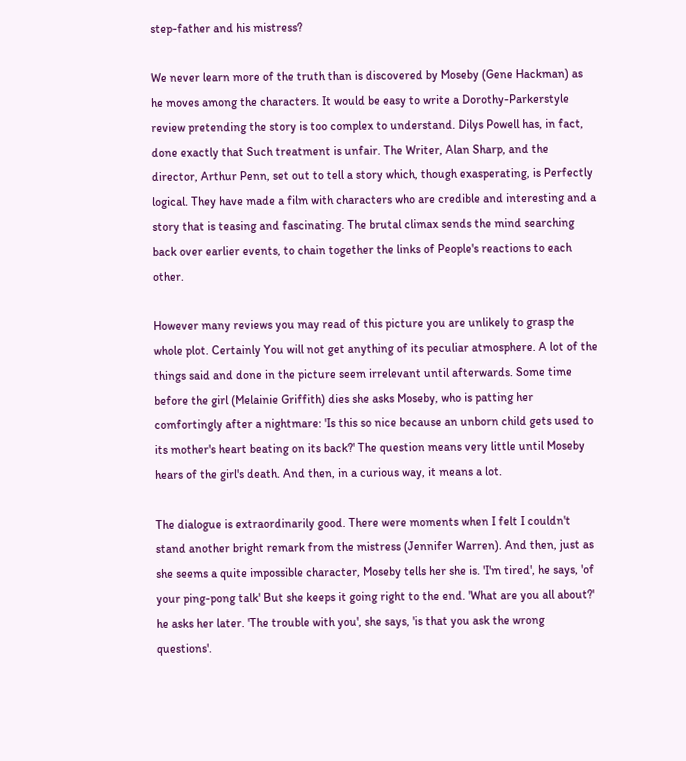step-father and his mistress?

We never learn more of the truth than is discovered by Moseby (Gene Hackman) as he moves among the characters. It would be easy to write a Dorothy-Parkerstyle review pretending the story is too complex to understand. Dilys Powell has, in fact, done exactly that Such treatment is unfair. The Writer, Alan Sharp, and the director, Arthur Penn, set out to tell a story which, though exasperating, is Perfectly logical. They have made a film with characters who are credible and interesting and a story that is teasing and fascinating. The brutal climax sends the mind searching back over earlier events, to chain together the links of People's reactions to each other.

However many reviews you may read of this picture you are unlikely to grasp the whole plot. Certainly You will not get anything of its peculiar atmosphere. A lot of the things said and done in the picture seem irrelevant until afterwards. Some time before the girl (Melainie Griffith) dies she asks Moseby, who is patting her comfortingly after a nightmare: 'Is this so nice because an unborn child gets used to its mother's heart beating on its back?' The question means very little until Moseby hears of the girl's death. And then, in a curious way, it means a lot.

The dialogue is extraordinarily good. There were moments when I felt I couldn't stand another bright remark from the mistress (Jennifer Warren). And then, just as she seems a quite impossible character, Moseby tells her she is. 'I'm tired', he says, 'of your ping-pong talk' But she keeps it going right to the end. 'What are you all about?' he asks her later. 'The trouble with you', she says, 'is that you ask the wrong questions'.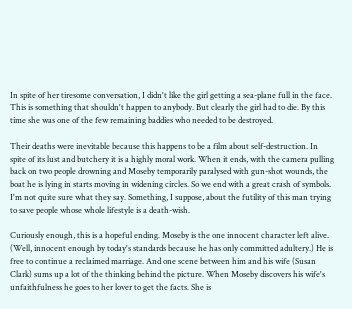In spite of her tiresome conversation, I didn't like the girl getting a sea-plane full in the face. This is something that shouldn't happen to anybody. But clearly the girl had to die. By this time she was one of the few remaining baddies who needed to be destroyed.

Their deaths were inevitable because this happens to be a film about self-destruction. In spite of its lust and butchery it is a highly moral work. When it ends, with the camera pulling back on two people drowning and Moseby temporarily paralysed with gun-shot wounds, the boat he is lying in starts moving in widening circles. So we end with a great crash of symbols. I'm not quite sure what they say. Something, I suppose, about the futility of this man trying to save people whose whole lifestyle is a death-wish.

Curiously enough, this is a hopeful ending. Moseby is the one innocent character left alive. (Well, innocent enough by today's standards because he has only committed adultery.) He is free to continue a reclaimed marriage. And one scene between him and his wife (Susan Clark) sums up a lot of the thinking behind the picture. When Moseby discovers his wife's unfaithfulness he goes to her lover to get the facts. She is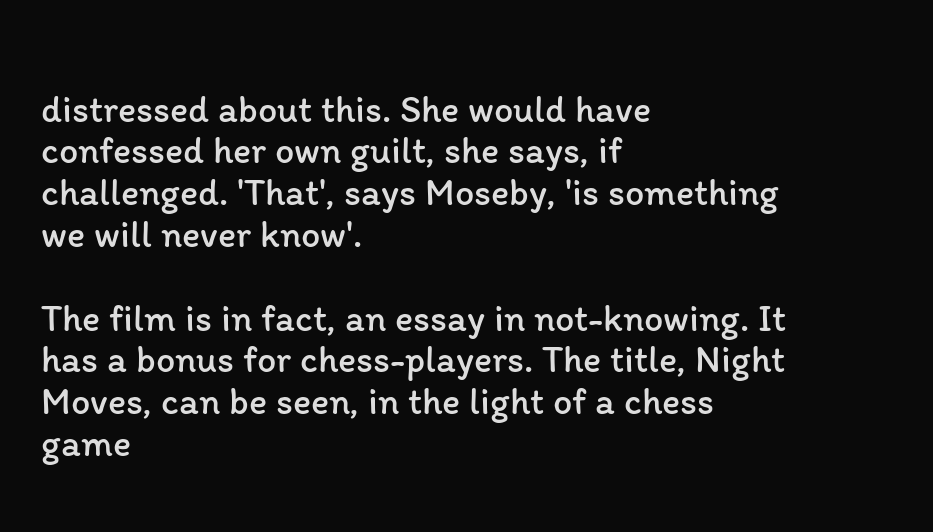distressed about this. She would have confessed her own guilt, she says, if challenged. 'That', says Moseby, 'is something we will never know'.

The film is in fact, an essay in not-knowing. It has a bonus for chess-players. The title, Night Moves, can be seen, in the light of a chess game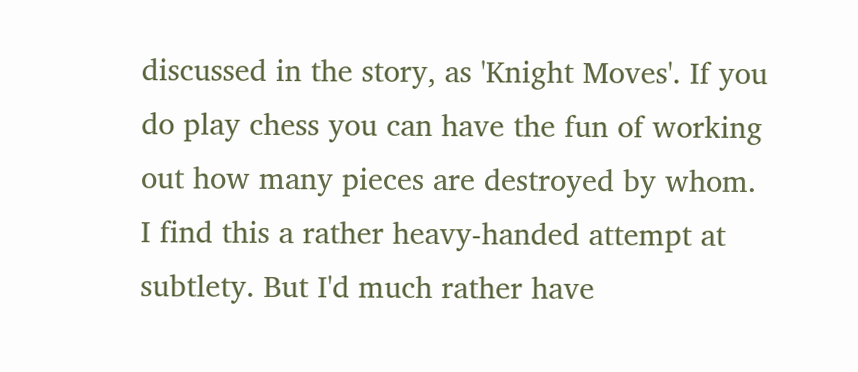discussed in the story, as 'Knight Moves'. If you do play chess you can have the fun of working out how many pieces are destroyed by whom. I find this a rather heavy-handed attempt at subtlety. But I'd much rather have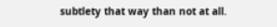subtlety that way than not at all.